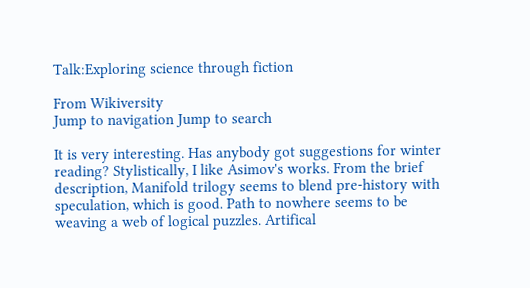Talk:Exploring science through fiction

From Wikiversity
Jump to navigation Jump to search

It is very interesting. Has anybody got suggestions for winter reading? Stylistically, I like Asimov's works. From the brief description, Manifold trilogy seems to blend pre-history with speculation, which is good. Path to nowhere seems to be weaving a web of logical puzzles. Artifical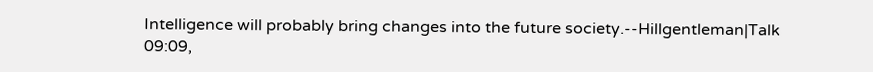Intelligence will probably bring changes into the future society.--Hillgentleman|Talk 09:09,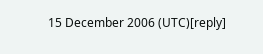15 December 2006 (UTC)[reply]